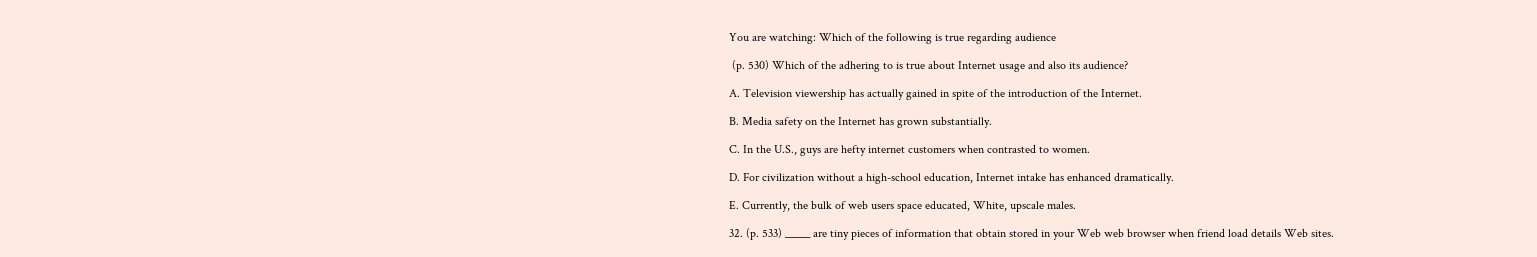You are watching: Which of the following is true regarding audience

 (p. 530) Which of the adhering to is true about Internet usage and also its audience?

A. Television viewership has actually gained in spite of the introduction of the Internet.

B. Media safety on the Internet has grown substantially.

C. In the U.S., guys are hefty internet customers when contrasted to women.

D. For civilization without a high-school education, Internet intake has enhanced dramatically.

E. Currently, the bulk of web users space educated, White, upscale males.

32. (p. 533) _____ are tiny pieces of information that obtain stored in your Web web browser when friend load details Web sites.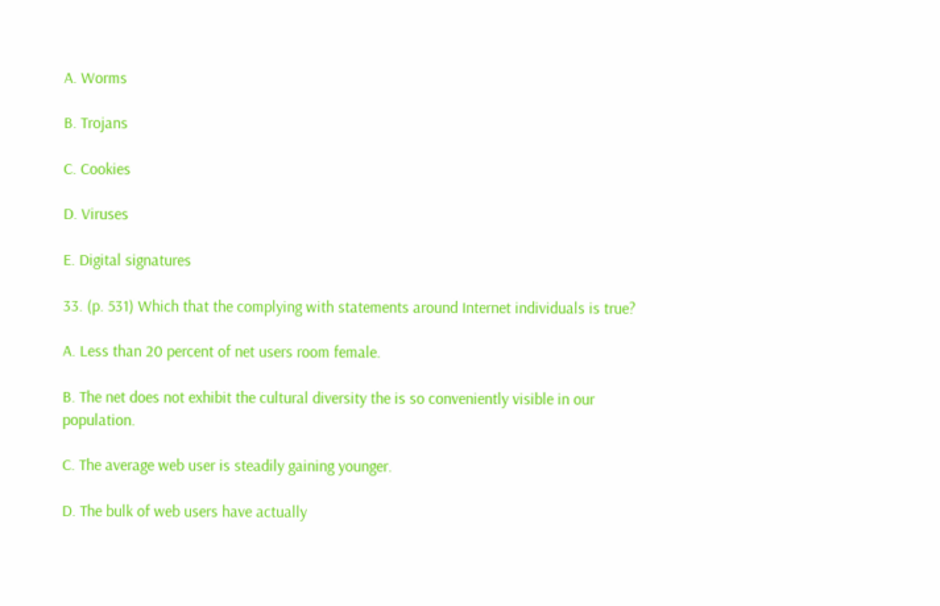A. Worms

B. Trojans

C. Cookies

D. Viruses

E. Digital signatures

33. (p. 531) Which that the complying with statements around Internet individuals is true?

A. Less than 20 percent of net users room female.

B. The net does not exhibit the cultural diversity the is so conveniently visible in our population.

C. The average web user is steadily gaining younger.

D. The bulk of web users have actually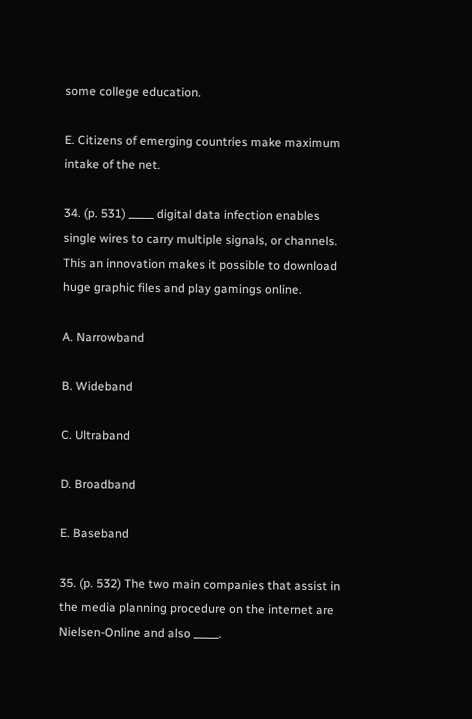some college education.

E. Citizens of emerging countries make maximum intake of the net.

34. (p. 531) _____ digital data infection enables single wires to carry multiple signals, or channels. This an innovation makes it possible to download huge graphic files and play gamings online.

A. Narrowband

B. Wideband

C. Ultraband

D. Broadband

E. Baseband

35. (p. 532) The two main companies that assist in the media planning procedure on the internet are Nielsen-Online and also _____.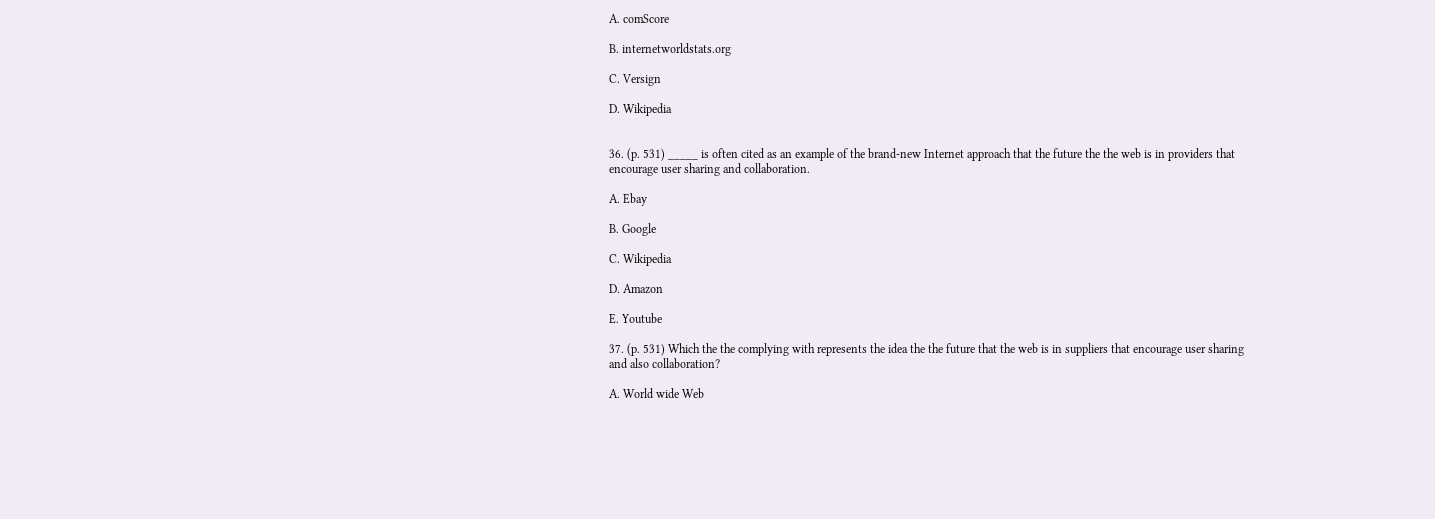A. comScore

B. internetworldstats.org

C. Versign

D. Wikipedia


36. (p. 531) _____ is often cited as an example of the brand-new Internet approach that the future the the web is in providers that encourage user sharing and collaboration.

A. Ebay

B. Google

C. Wikipedia

D. Amazon

E. Youtube

37. (p. 531) Which the the complying with represents the idea the the future that the web is in suppliers that encourage user sharing and also collaboration?

A. World wide Web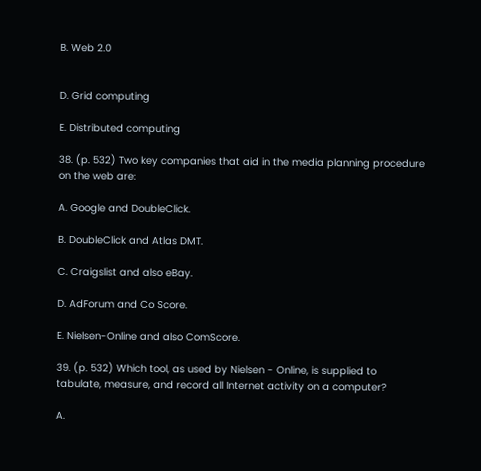B. Web 2.0


D. Grid computing

E. Distributed computing

38. (p. 532) Two key companies that aid in the media planning procedure on the web are:

A. Google and DoubleClick.

B. DoubleClick and Atlas DMT.

C. Craigslist and also eBay.

D. AdForum and Co Score.

E. Nielsen-Online and also ComScore.

39. (p. 532) Which tool, as used by Nielsen - Online, is supplied to tabulate, measure, and record all Internet activity on a computer?

A.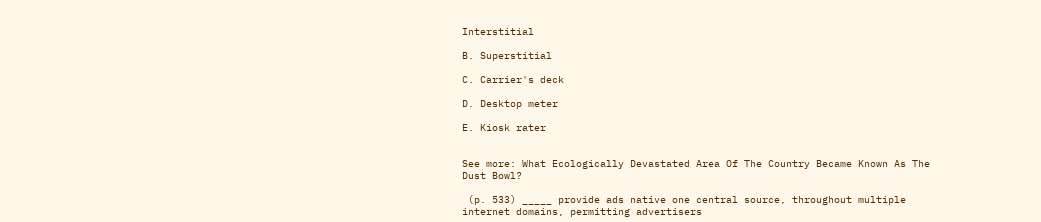Interstitial

B. Superstitial

C. Carrier's deck

D. Desktop meter

E. Kiosk rater


See more: What Ecologically Devastated Area Of The Country Became Known As The Dust Bowl?

 (p. 533) _____ provide ads native one central source, throughout multiple internet domains, permitting advertisers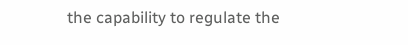the capability to regulate the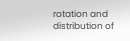rotation and distribution of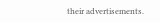their advertisements.